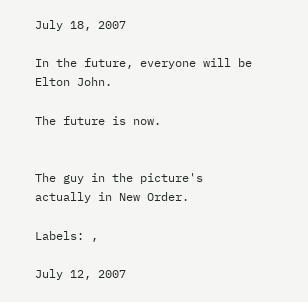July 18, 2007

In the future, everyone will be Elton John.

The future is now.


The guy in the picture's actually in New Order.

Labels: ,

July 12, 2007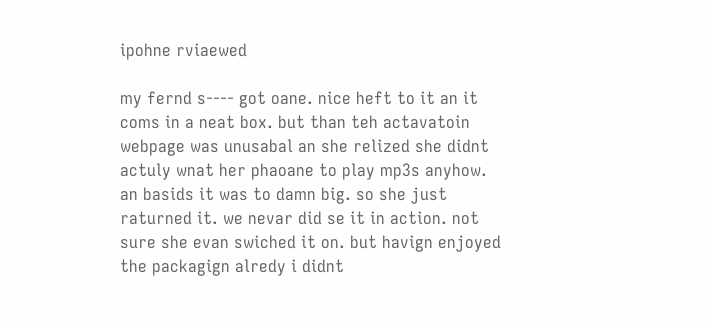ipohne rviaewed

my fernd s---- got oane. nice heft to it an it coms in a neat box. but than teh actavatoin webpage was unusabal an she relized she didnt actuly wnat her phaoane to play mp3s anyhow. an basids it was to damn big. so she just raturned it. we nevar did se it in action. not sure she evan swiched it on. but havign enjoyed the packagign alredy i didnt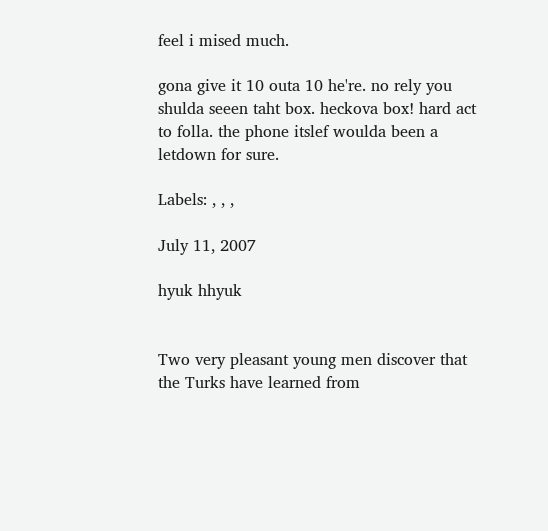feel i mised much.

gona give it 10 outa 10 he're. no rely you shulda seeen taht box. heckova box! hard act to folla. the phone itslef woulda been a letdown for sure.

Labels: , , ,

July 11, 2007

hyuk hhyuk


Two very pleasant young men discover that the Turks have learned from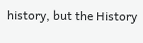history, but the History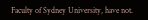Faculty of Sydney University, have not.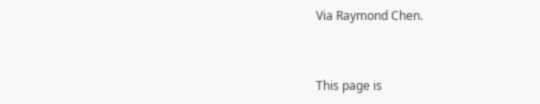Via Raymond Chen.


This page is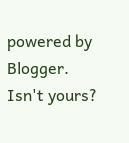powered by Blogger. Isn't yours?